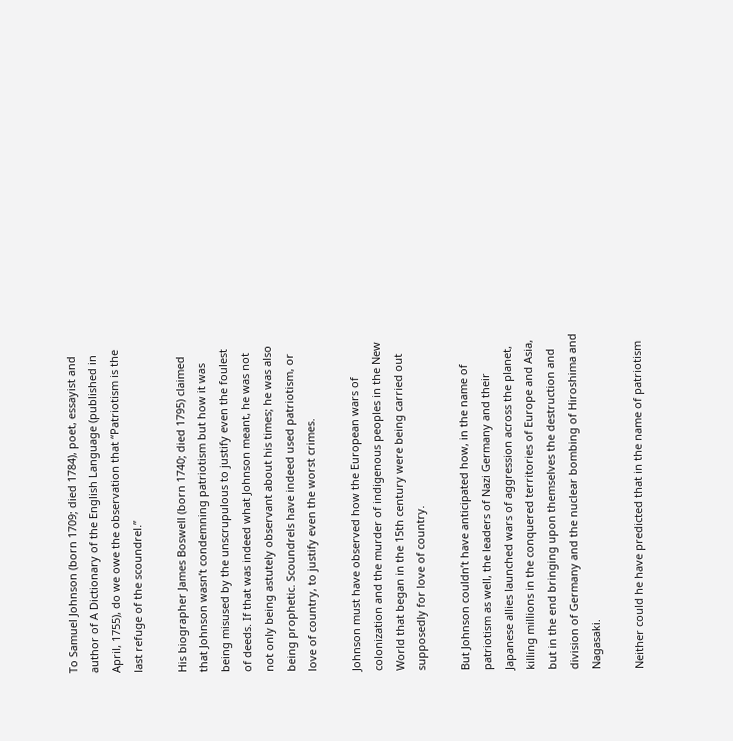To Samuel Johnson (born 1709; died 1784), poet, essayist and author of A Dictionary of the English Language (published in April, 1755), do we owe the observation that “Patriotism is the last refuge of the scoundrel.”

His biographer James Boswell (born 1740; died 1795) claimed that Johnson wasn’t condemning patriotism but how it was being misused by the unscrupulous to justify even the foulest of deeds. If that was indeed what Johnson meant, he was not not only being astutely observant about his times; he was also being prophetic. Scoundrels have indeed used patriotism, or love of country, to justify even the worst crimes.

Johnson must have observed how the European wars of colonization and the murder of indigenous peoples in the New World that began in the 15th century were being carried out supposedly for love of country.

But Johnson couldn’t have anticipated how, in the name of patriotism as well, the leaders of Nazi Germany and their Japanese allies launched wars of aggression across the planet, killing millions in the conquered territories of Europe and Asia, but in the end bringing upon themselves the destruction and division of Germany and the nuclear bombing of Hiroshima and Nagasaki.

Neither could he have predicted that in the name of patriotism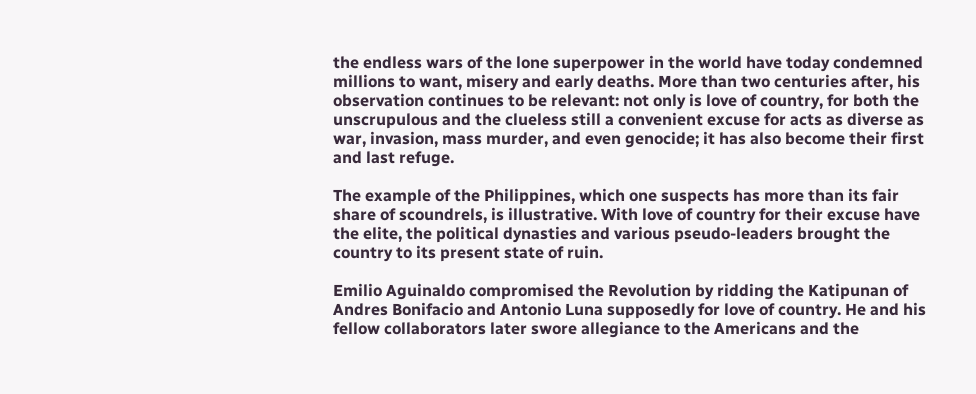the endless wars of the lone superpower in the world have today condemned millions to want, misery and early deaths. More than two centuries after, his observation continues to be relevant: not only is love of country, for both the unscrupulous and the clueless still a convenient excuse for acts as diverse as war, invasion, mass murder, and even genocide; it has also become their first and last refuge.

The example of the Philippines, which one suspects has more than its fair share of scoundrels, is illustrative. With love of country for their excuse have the elite, the political dynasties and various pseudo-leaders brought the country to its present state of ruin.

Emilio Aguinaldo compromised the Revolution by ridding the Katipunan of Andres Bonifacio and Antonio Luna supposedly for love of country. He and his fellow collaborators later swore allegiance to the Americans and the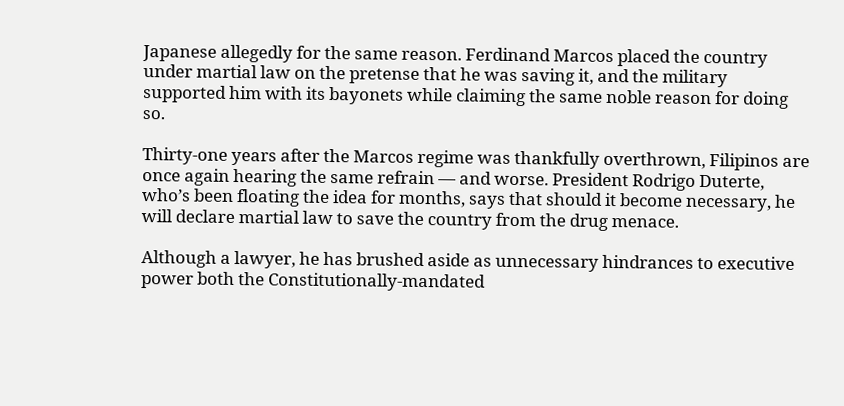Japanese allegedly for the same reason. Ferdinand Marcos placed the country under martial law on the pretense that he was saving it, and the military supported him with its bayonets while claiming the same noble reason for doing so.

Thirty-one years after the Marcos regime was thankfully overthrown, Filipinos are once again hearing the same refrain — and worse. President Rodrigo Duterte, who’s been floating the idea for months, says that should it become necessary, he will declare martial law to save the country from the drug menace.

Although a lawyer, he has brushed aside as unnecessary hindrances to executive power both the Constitutionally-mandated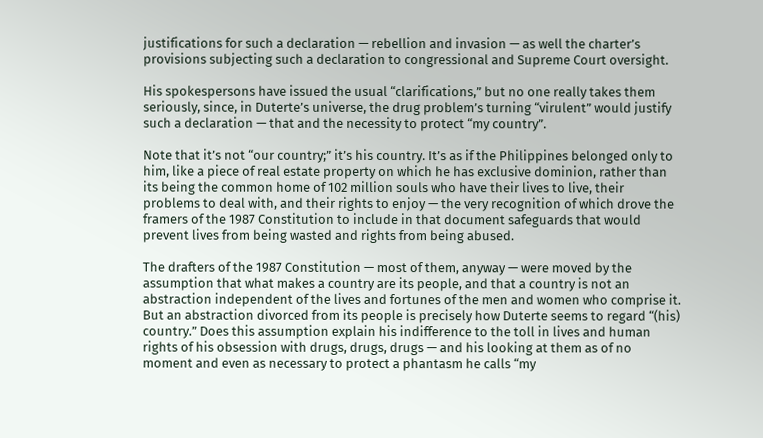justifications for such a declaration — rebellion and invasion — as well the charter’s provisions subjecting such a declaration to congressional and Supreme Court oversight.

His spokespersons have issued the usual “clarifications,” but no one really takes them seriously, since, in Duterte’s universe, the drug problem’s turning “virulent” would justify such a declaration — that and the necessity to protect “my country”.

Note that it’s not “our country;” it’s his country. It’s as if the Philippines belonged only to him, like a piece of real estate property on which he has exclusive dominion, rather than its being the common home of 102 million souls who have their lives to live, their problems to deal with, and their rights to enjoy — the very recognition of which drove the framers of the 1987 Constitution to include in that document safeguards that would prevent lives from being wasted and rights from being abused.

The drafters of the 1987 Constitution — most of them, anyway — were moved by the assumption that what makes a country are its people, and that a country is not an abstraction independent of the lives and fortunes of the men and women who comprise it. But an abstraction divorced from its people is precisely how Duterte seems to regard “(his) country.” Does this assumption explain his indifference to the toll in lives and human rights of his obsession with drugs, drugs, drugs — and his looking at them as of no moment and even as necessary to protect a phantasm he calls “my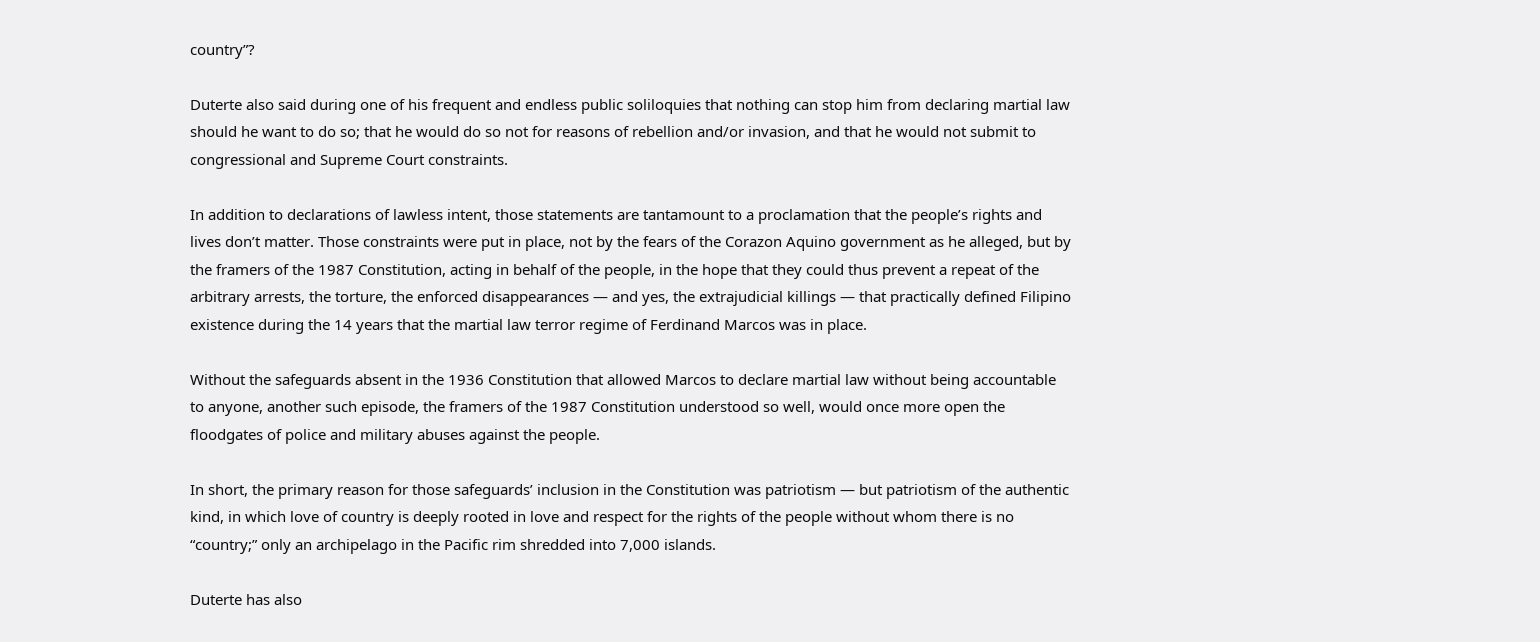country”?

Duterte also said during one of his frequent and endless public soliloquies that nothing can stop him from declaring martial law should he want to do so; that he would do so not for reasons of rebellion and/or invasion, and that he would not submit to congressional and Supreme Court constraints.

In addition to declarations of lawless intent, those statements are tantamount to a proclamation that the people’s rights and lives don’t matter. Those constraints were put in place, not by the fears of the Corazon Aquino government as he alleged, but by the framers of the 1987 Constitution, acting in behalf of the people, in the hope that they could thus prevent a repeat of the arbitrary arrests, the torture, the enforced disappearances — and yes, the extrajudicial killings — that practically defined Filipino existence during the 14 years that the martial law terror regime of Ferdinand Marcos was in place.

Without the safeguards absent in the 1936 Constitution that allowed Marcos to declare martial law without being accountable to anyone, another such episode, the framers of the 1987 Constitution understood so well, would once more open the floodgates of police and military abuses against the people.

In short, the primary reason for those safeguards’ inclusion in the Constitution was patriotism — but patriotism of the authentic kind, in which love of country is deeply rooted in love and respect for the rights of the people without whom there is no “country;” only an archipelago in the Pacific rim shredded into 7,000 islands.

Duterte has also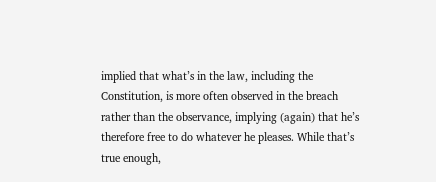implied that what’s in the law, including the Constitution, is more often observed in the breach rather than the observance, implying (again) that he’s therefore free to do whatever he pleases. While that’s true enough,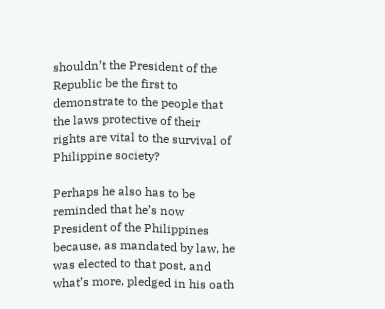shouldn’t the President of the Republic be the first to demonstrate to the people that the laws protective of their rights are vital to the survival of Philippine society?

Perhaps he also has to be reminded that he’s now President of the Philippines because, as mandated by law, he was elected to that post, and what’s more, pledged in his oath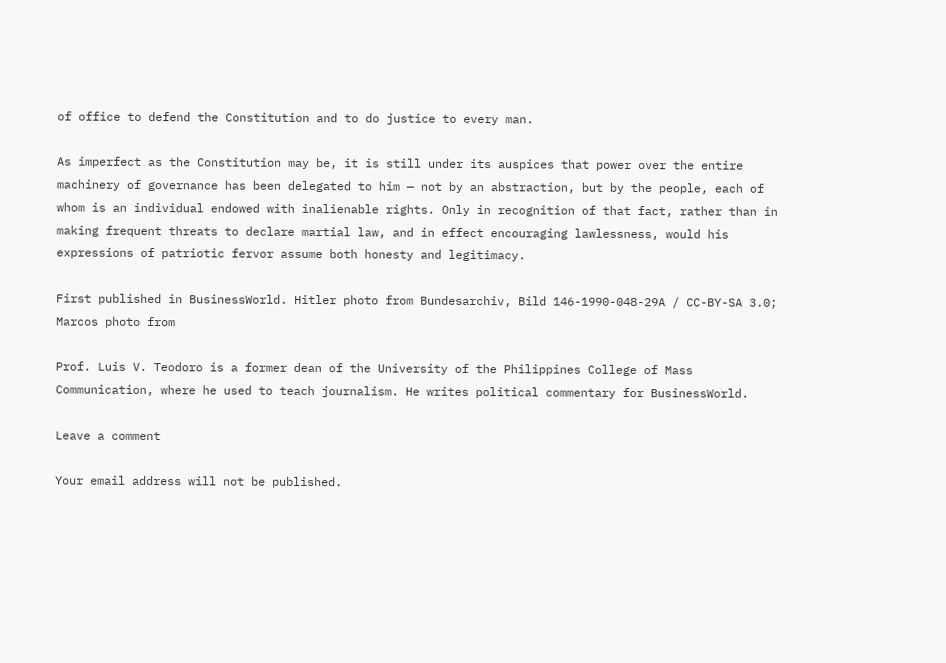of office to defend the Constitution and to do justice to every man.

As imperfect as the Constitution may be, it is still under its auspices that power over the entire machinery of governance has been delegated to him — not by an abstraction, but by the people, each of whom is an individual endowed with inalienable rights. Only in recognition of that fact, rather than in making frequent threats to declare martial law, and in effect encouraging lawlessness, would his expressions of patriotic fervor assume both honesty and legitimacy.

First published in BusinessWorld. Hitler photo from Bundesarchiv, Bild 146-1990-048-29A / CC-BY-SA 3.0; Marcos photo from

Prof. Luis V. Teodoro is a former dean of the University of the Philippines College of Mass Communication, where he used to teach journalism. He writes political commentary for BusinessWorld.

Leave a comment

Your email address will not be published.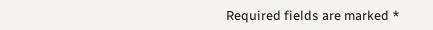Required fields are marked *